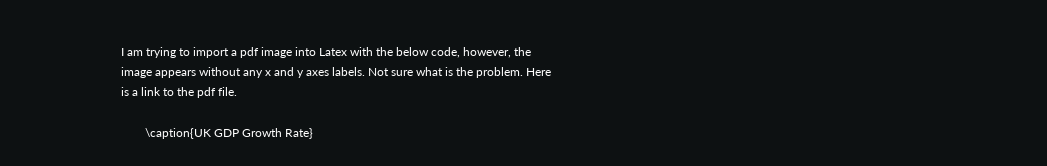I am trying to import a pdf image into Latex with the below code, however, the image appears without any x and y axes labels. Not sure what is the problem. Here is a link to the pdf file.

        \caption{UK GDP Growth Rate}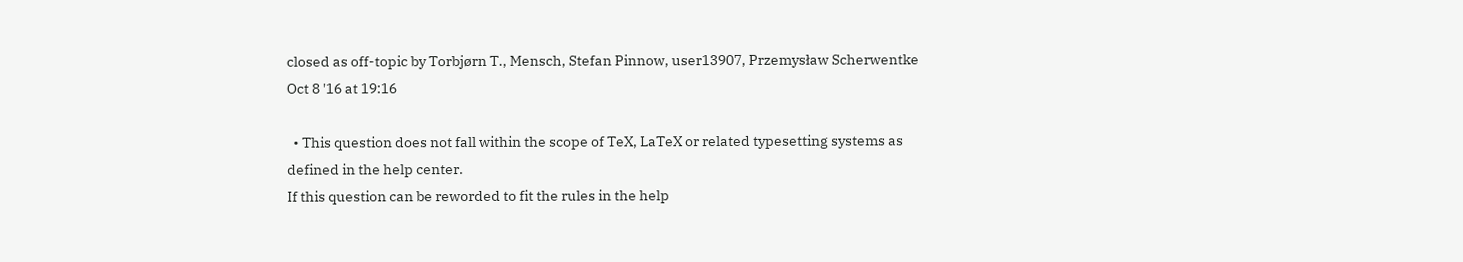closed as off-topic by Torbjørn T., Mensch, Stefan Pinnow, user13907, Przemysław Scherwentke Oct 8 '16 at 19:16

  • This question does not fall within the scope of TeX, LaTeX or related typesetting systems as defined in the help center.
If this question can be reworded to fit the rules in the help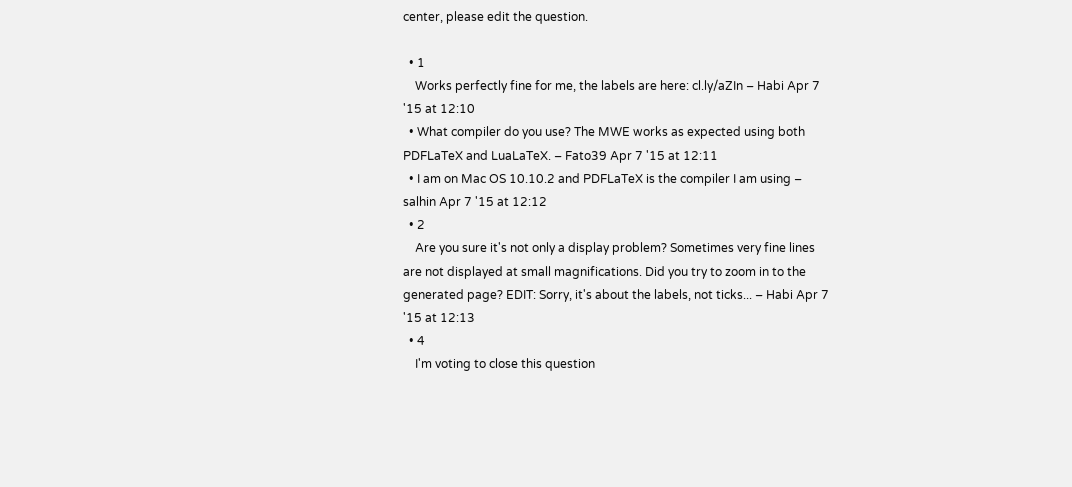center, please edit the question.

  • 1
    Works perfectly fine for me, the labels are here: cl.ly/aZIn – Habi Apr 7 '15 at 12:10
  • What compiler do you use? The MWE works as expected using both PDFLaTeX and LuaLaTeX. – Fato39 Apr 7 '15 at 12:11
  • I am on Mac OS 10.10.2 and PDFLaTeX is the compiler I am using – salhin Apr 7 '15 at 12:12
  • 2
    Are you sure it's not only a display problem? Sometimes very fine lines are not displayed at small magnifications. Did you try to zoom in to the generated page? EDIT: Sorry, it's about the labels, not ticks... – Habi Apr 7 '15 at 12:13
  • 4
    I'm voting to close this question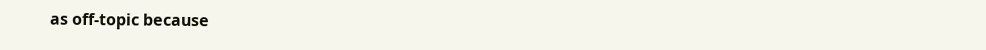as off-topic because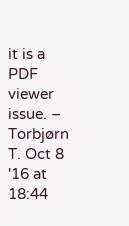it is a PDF viewer issue. – Torbjørn T. Oct 8 '16 at 18:44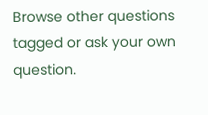Browse other questions tagged or ask your own question.